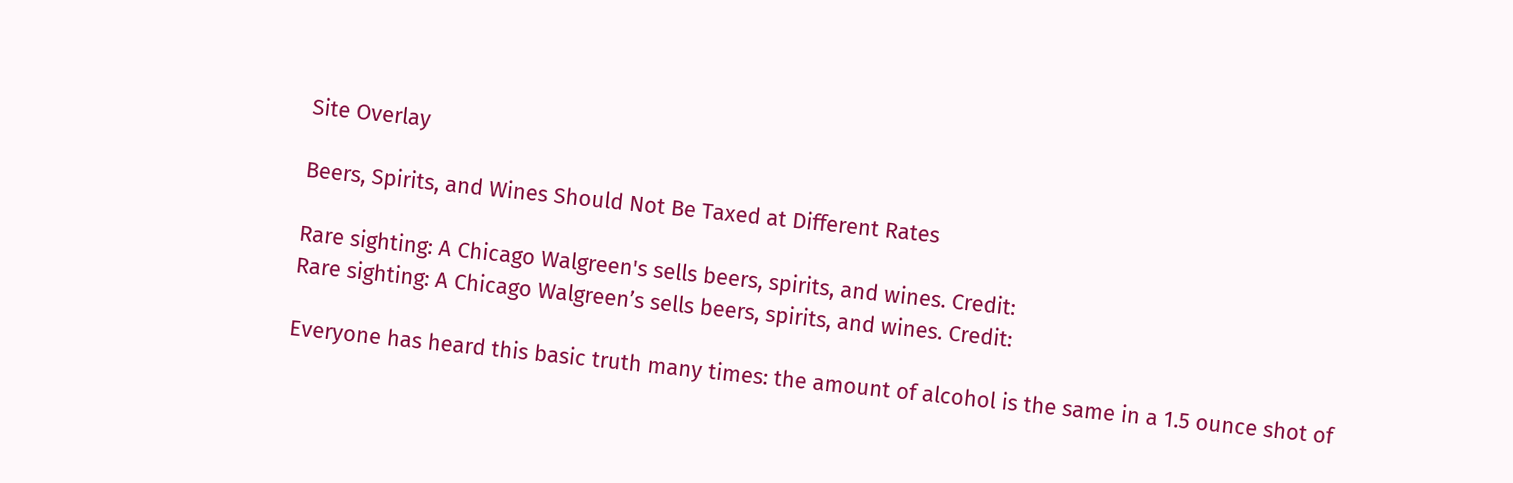Site Overlay

Beers, Spirits, and Wines Should Not Be Taxed at Different Rates

Rare sighting: A Chicago Walgreen's sells beers, spirits, and wines. Credit:
Rare sighting: A Chicago Walgreen’s sells beers, spirits, and wines. Credit:

Everyone has heard this basic truth many times: the amount of alcohol is the same in a 1.5 ounce shot of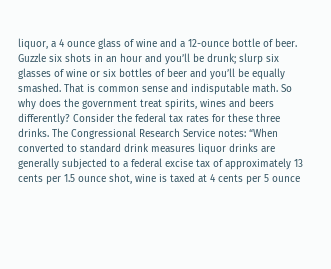liquor, a 4 ounce glass of wine and a 12-ounce bottle of beer. Guzzle six shots in an hour and you’ll be drunk; slurp six glasses of wine or six bottles of beer and you’ll be equally smashed. That is common sense and indisputable math. So why does the government treat spirits, wines and beers differently? Consider the federal tax rates for these three drinks. The Congressional Research Service notes: “When converted to standard drink measures liquor drinks are generally subjected to a federal excise tax of approximately 13 cents per 1.5 ounce shot, wine is taxed at 4 cents per 5 ounce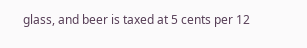glass, and beer is taxed at 5 cents per 12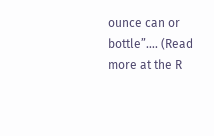ounce can or bottle”…. (Read more at the R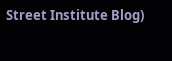Street Institute Blog)